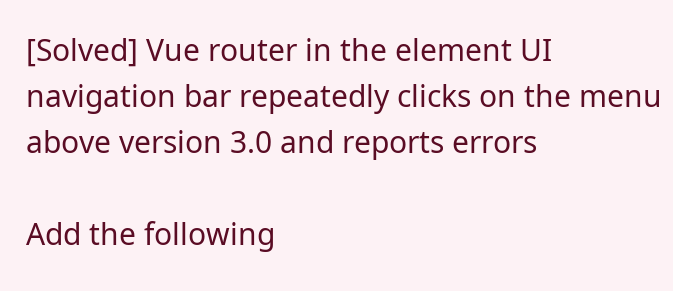[Solved] Vue router in the element UI navigation bar repeatedly clicks on the menu above version 3.0 and reports errors

Add the following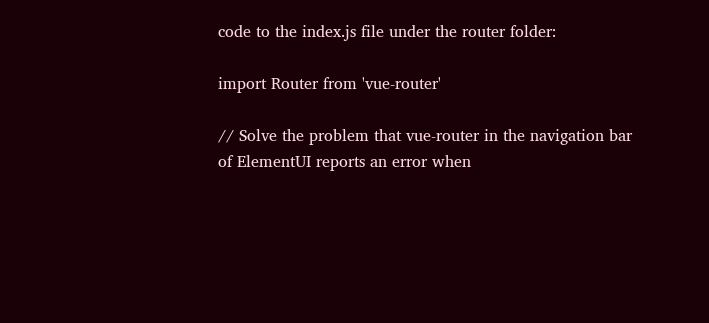code to the index.js file under the router folder:

import Router from 'vue-router'

// Solve the problem that vue-router in the navigation bar of ElementUI reports an error when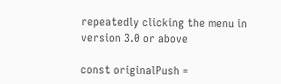repeatedly clicking the menu in version 3.0 or above

const originalPush =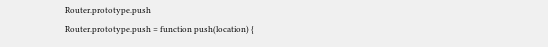Router.prototype.push
Router.prototype.push = function push(location) {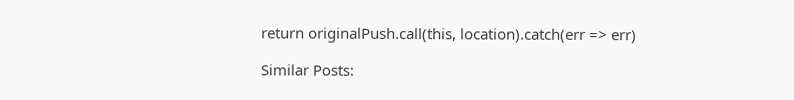return originalPush.call(this, location).catch(err => err)

Similar Posts: